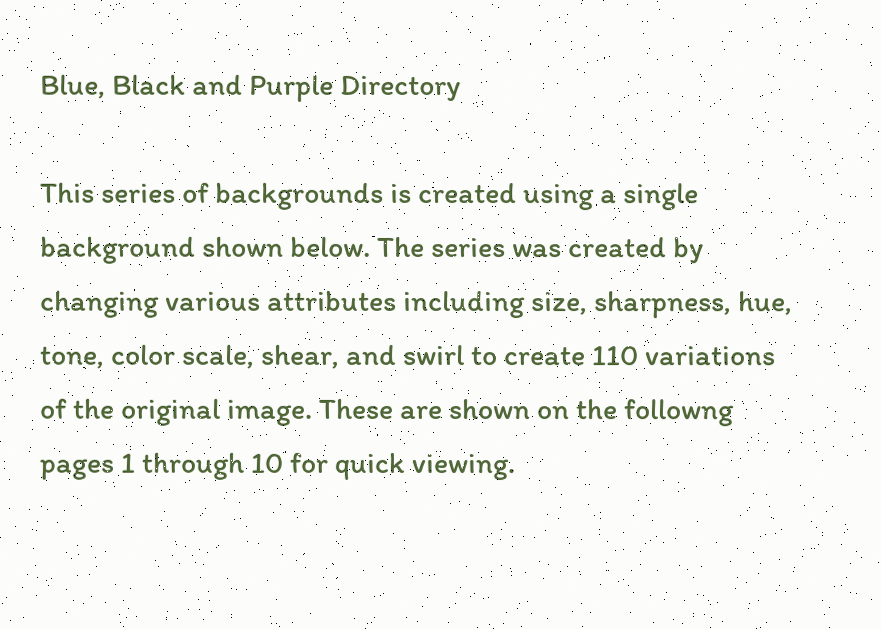Blue, Black and Purple Directory

This series of backgrounds is created using a single background shown below. The series was created by changing various attributes including size, sharpness, hue, tone, color scale, shear, and swirl to create 110 variations of the original image. These are shown on the followng pages 1 through 10 for quick viewing.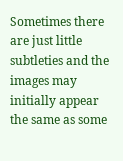Sometimes there are just little subtleties and the images may initially appear the same as some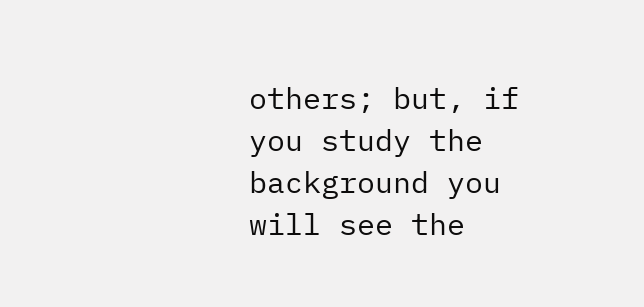others; but, if you study the background you will see the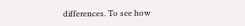differences. To see how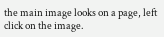the main image looks on a page, left click on the image.